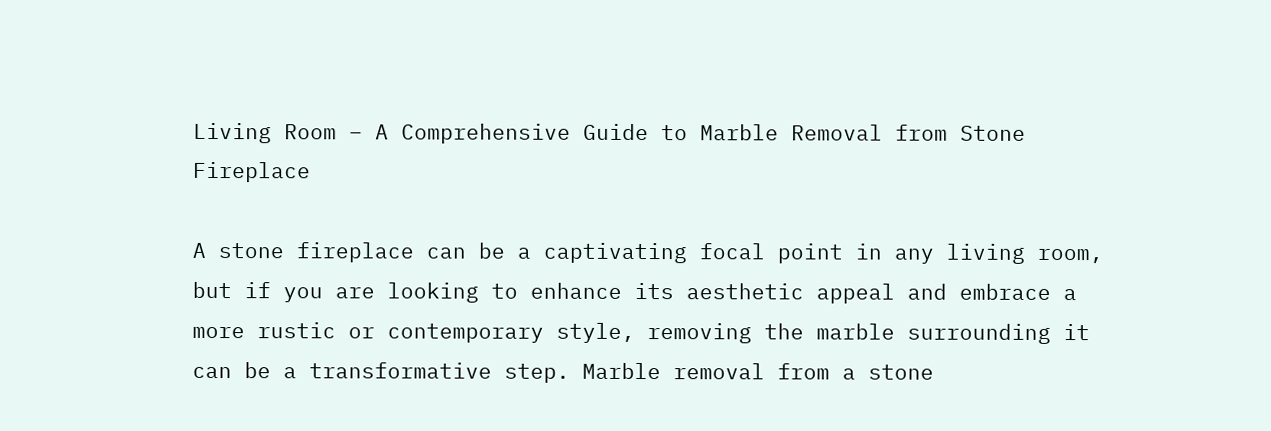Living Room – A Comprehensive Guide to Marble Removal from Stone Fireplace

A stone fireplace can be a captivating focal point in any living room, but if you are looking to enhance its aesthetic appeal and embrace a more rustic or contemporary style, removing the marble surrounding it can be a transformative step. Marble removal from a stone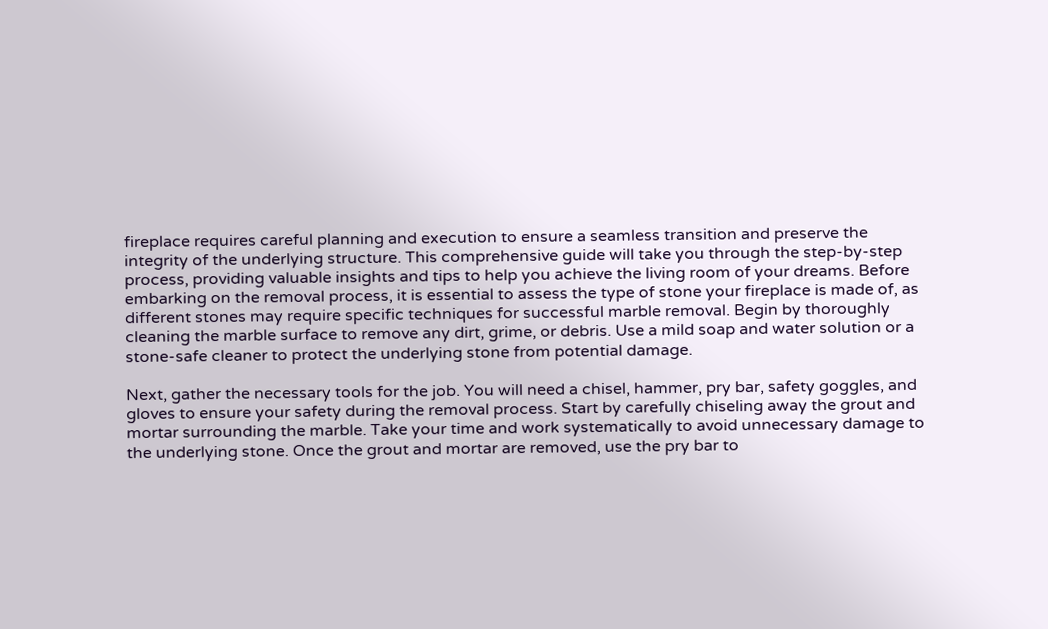fireplace requires careful planning and execution to ensure a seamless transition and preserve the integrity of the underlying structure. This comprehensive guide will take you through the step-by-step process, providing valuable insights and tips to help you achieve the living room of your dreams. Before embarking on the removal process, it is essential to assess the type of stone your fireplace is made of, as different stones may require specific techniques for successful marble removal. Begin by thoroughly cleaning the marble surface to remove any dirt, grime, or debris. Use a mild soap and water solution or a stone-safe cleaner to protect the underlying stone from potential damage.

Next, gather the necessary tools for the job. You will need a chisel, hammer, pry bar, safety goggles, and gloves to ensure your safety during the removal process. Start by carefully chiseling away the grout and mortar surrounding the marble. Take your time and work systematically to avoid unnecessary damage to the underlying stone. Once the grout and mortar are removed, use the pry bar to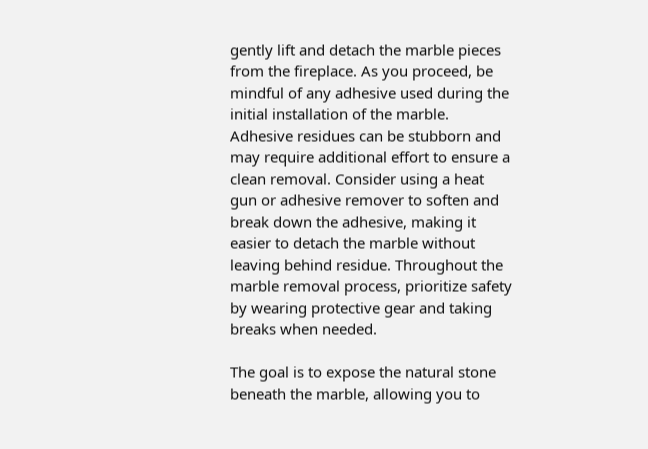gently lift and detach the marble pieces from the fireplace. As you proceed, be mindful of any adhesive used during the initial installation of the marble. Adhesive residues can be stubborn and may require additional effort to ensure a clean removal. Consider using a heat gun or adhesive remover to soften and break down the adhesive, making it easier to detach the marble without leaving behind residue. Throughout the marble removal process, prioritize safety by wearing protective gear and taking breaks when needed.

The goal is to expose the natural stone beneath the marble, allowing you to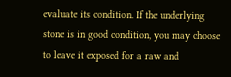evaluate its condition. If the underlying stone is in good condition, you may choose to leave it exposed for a raw and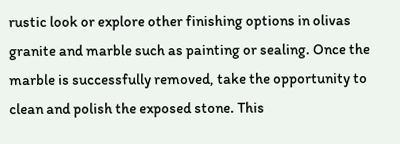rustic look or explore other finishing options in olivas granite and marble such as painting or sealing. Once the marble is successfully removed, take the opportunity to clean and polish the exposed stone. This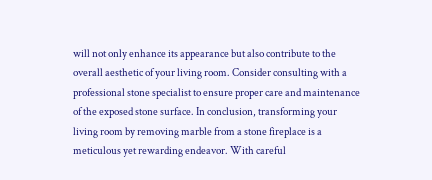will not only enhance its appearance but also contribute to the overall aesthetic of your living room. Consider consulting with a professional stone specialist to ensure proper care and maintenance of the exposed stone surface. In conclusion, transforming your living room by removing marble from a stone fireplace is a meticulous yet rewarding endeavor. With careful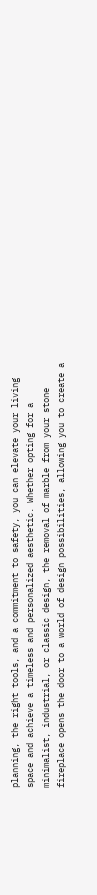planning, the right tools, and a commitment to safety, you can elevate your living space and achieve a timeless and personalized aesthetic. Whether opting for a minimalist, industrial, or classic design, the removal of marble from your stone fireplace opens the door to a world of design possibilities, allowing you to create a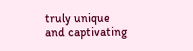truly unique and captivating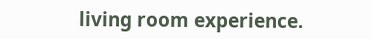living room experience.